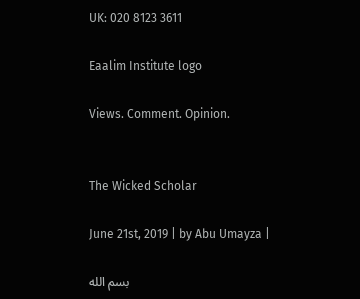UK: 020 8123 3611

Eaalim Institute logo

Views. Comment. Opinion.


The Wicked Scholar

June 21st, 2019 | by Abu Umayza |

بسم الله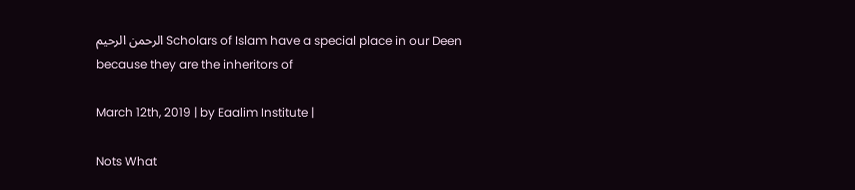الرحمن الرحيم Scholars of Islam have a special place in our Deen because they are the inheritors of

March 12th, 2019 | by Eaalim Institute |

Nots What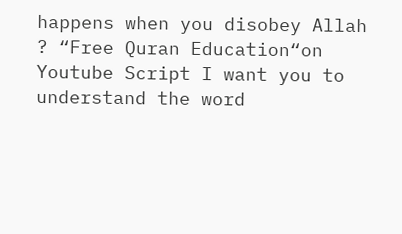happens when you disobey Allah ? “Free Quran Education“on Youtube Script I want you to understand the word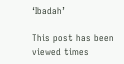‘Ibadah’

This post has been viewed times